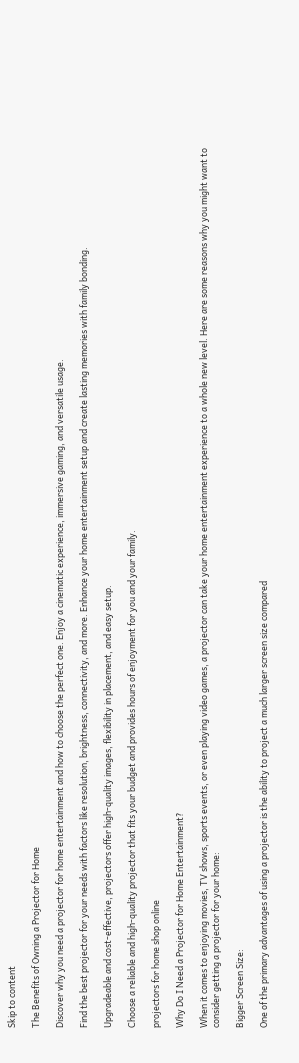Skip to content

The Benefits of Owning a Projector for Home

Discover why you need a projector for home entertainment and how to choose the perfect one. Enjoy a cinematic experience, immersive gaming, and versatile usage.

Find the best projector for your needs with factors like resolution, brightness, connectivity, and more. Enhance your home entertainment setup and create lasting memories with family bonding.

Upgradeable and cost-effective, projectors offer high-quality images, flexibility in placement, and easy setup.

Choose a reliable and high-quality projector that fits your budget and provides hours of enjoyment for you and your family.

projectors for home shop online

Why Do I Need a Projector for Home Entertainment?

When it comes to enjoying movies, TV shows, sports events, or even playing video games, a projector can take your home entertainment experience to a whole new level. Here are some reasons why you might want to consider getting a projector for your home:

Bigger Screen Size:

One of the primary advantages of using a projector is the ability to project a much larger screen size compared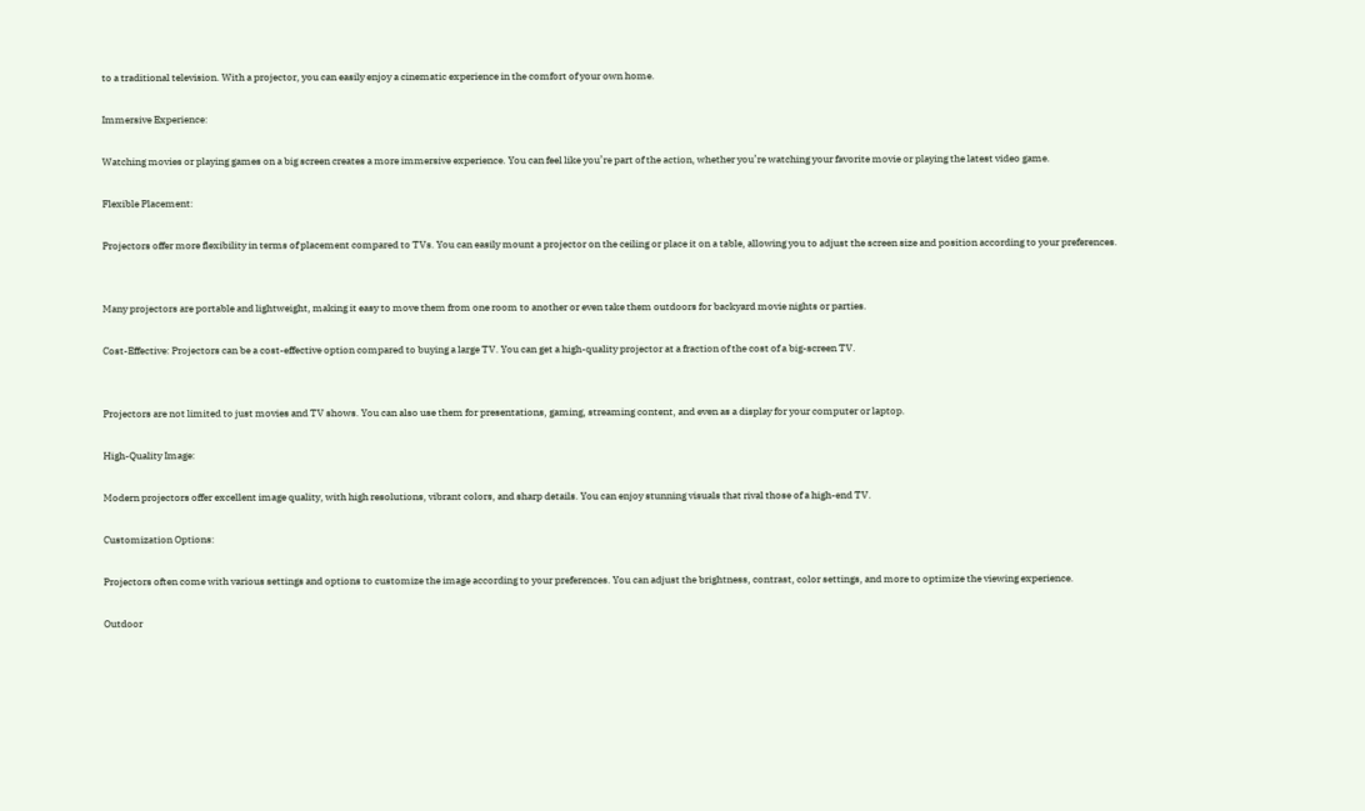to a traditional television. With a projector, you can easily enjoy a cinematic experience in the comfort of your own home.

Immersive Experience:

Watching movies or playing games on a big screen creates a more immersive experience. You can feel like you’re part of the action, whether you’re watching your favorite movie or playing the latest video game.

Flexible Placement:

Projectors offer more flexibility in terms of placement compared to TVs. You can easily mount a projector on the ceiling or place it on a table, allowing you to adjust the screen size and position according to your preferences.


Many projectors are portable and lightweight, making it easy to move them from one room to another or even take them outdoors for backyard movie nights or parties.

Cost-Effective: Projectors can be a cost-effective option compared to buying a large TV. You can get a high-quality projector at a fraction of the cost of a big-screen TV.


Projectors are not limited to just movies and TV shows. You can also use them for presentations, gaming, streaming content, and even as a display for your computer or laptop.

High-Quality Image:

Modern projectors offer excellent image quality, with high resolutions, vibrant colors, and sharp details. You can enjoy stunning visuals that rival those of a high-end TV.

Customization Options:

Projectors often come with various settings and options to customize the image according to your preferences. You can adjust the brightness, contrast, color settings, and more to optimize the viewing experience.

Outdoor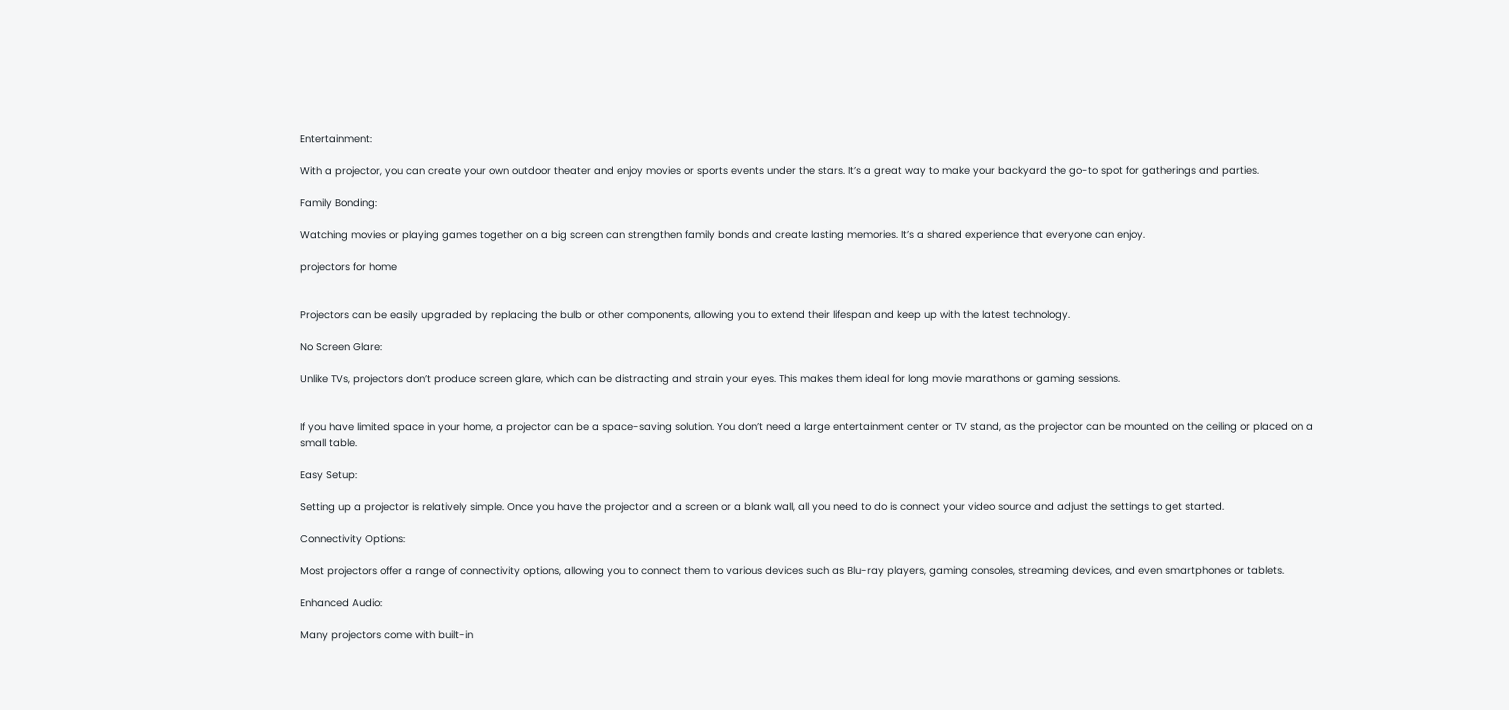Entertainment:

With a projector, you can create your own outdoor theater and enjoy movies or sports events under the stars. It’s a great way to make your backyard the go-to spot for gatherings and parties.

Family Bonding:

Watching movies or playing games together on a big screen can strengthen family bonds and create lasting memories. It’s a shared experience that everyone can enjoy.

projectors for home


Projectors can be easily upgraded by replacing the bulb or other components, allowing you to extend their lifespan and keep up with the latest technology.

No Screen Glare:

Unlike TVs, projectors don’t produce screen glare, which can be distracting and strain your eyes. This makes them ideal for long movie marathons or gaming sessions.


If you have limited space in your home, a projector can be a space-saving solution. You don’t need a large entertainment center or TV stand, as the projector can be mounted on the ceiling or placed on a small table.

Easy Setup:

Setting up a projector is relatively simple. Once you have the projector and a screen or a blank wall, all you need to do is connect your video source and adjust the settings to get started.

Connectivity Options:

Most projectors offer a range of connectivity options, allowing you to connect them to various devices such as Blu-ray players, gaming consoles, streaming devices, and even smartphones or tablets.

Enhanced Audio:

Many projectors come with built-in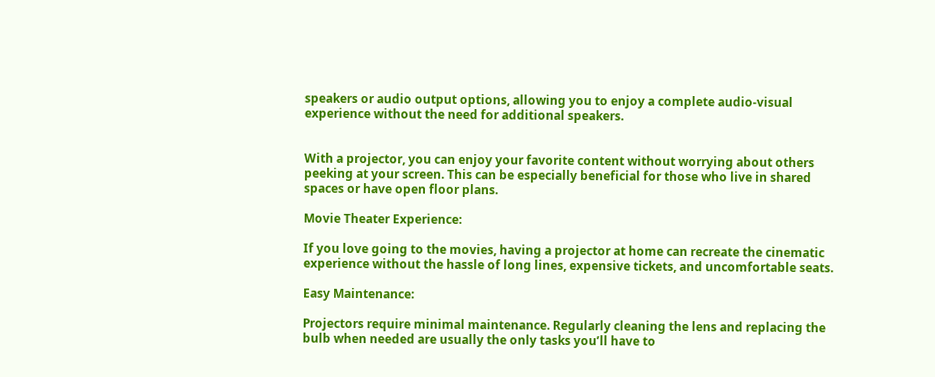speakers or audio output options, allowing you to enjoy a complete audio-visual experience without the need for additional speakers.


With a projector, you can enjoy your favorite content without worrying about others peeking at your screen. This can be especially beneficial for those who live in shared spaces or have open floor plans.

Movie Theater Experience:

If you love going to the movies, having a projector at home can recreate the cinematic experience without the hassle of long lines, expensive tickets, and uncomfortable seats.

Easy Maintenance:

Projectors require minimal maintenance. Regularly cleaning the lens and replacing the bulb when needed are usually the only tasks you’ll have to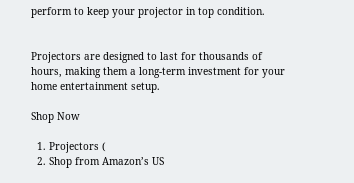perform to keep your projector in top condition.


Projectors are designed to last for thousands of hours, making them a long-term investment for your home entertainment setup.

Shop Now

  1. Projectors (
  2. Shop from Amazon’s US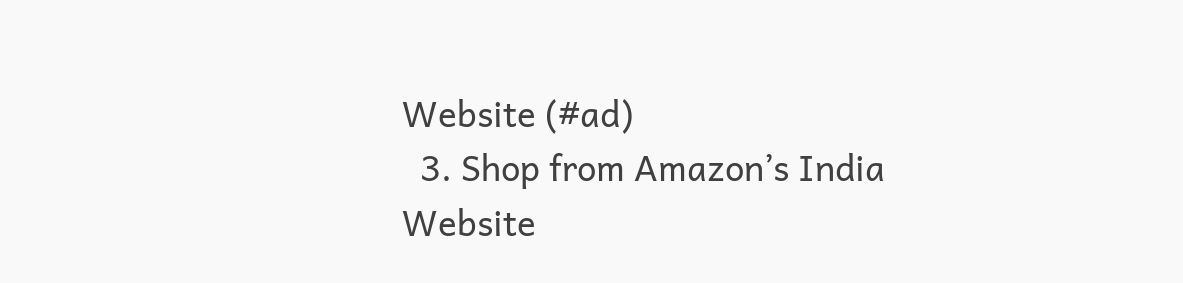Website (#ad)
  3. Shop from Amazon’s India Website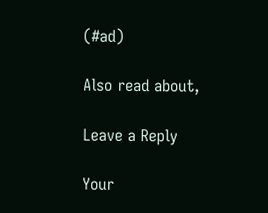(#ad)

Also read about,

Leave a Reply

Your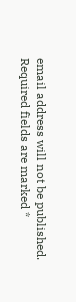email address will not be published. Required fields are marked *